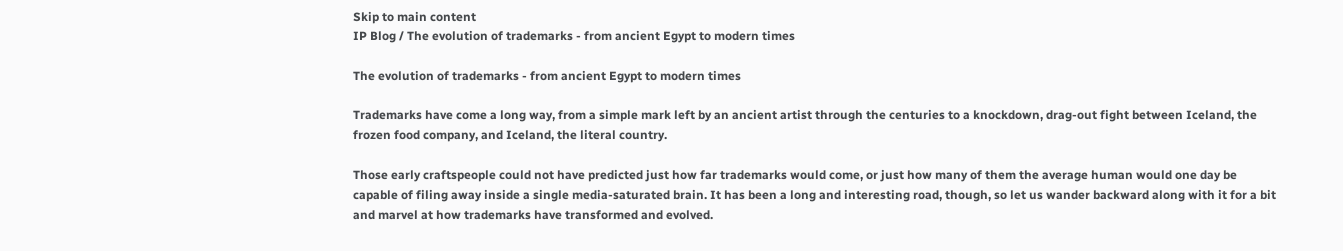Skip to main content
IP Blog / The evolution of trademarks - from ancient Egypt to modern times

The evolution of trademarks - from ancient Egypt to modern times

Trademarks have come a long way, from a simple mark left by an ancient artist through the centuries to a knockdown, drag-out fight between Iceland, the frozen food company, and Iceland, the literal country.

Those early craftspeople could not have predicted just how far trademarks would come, or just how many of them the average human would one day be capable of filing away inside a single media-saturated brain. It has been a long and interesting road, though, so let us wander backward along with it for a bit and marvel at how trademarks have transformed and evolved.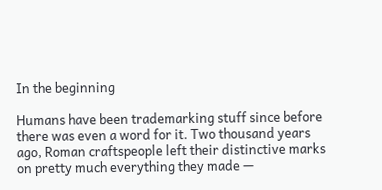In the beginning

Humans have been trademarking stuff since before there was even a word for it. Two thousand years ago, Roman craftspeople left their distinctive marks on pretty much everything they made —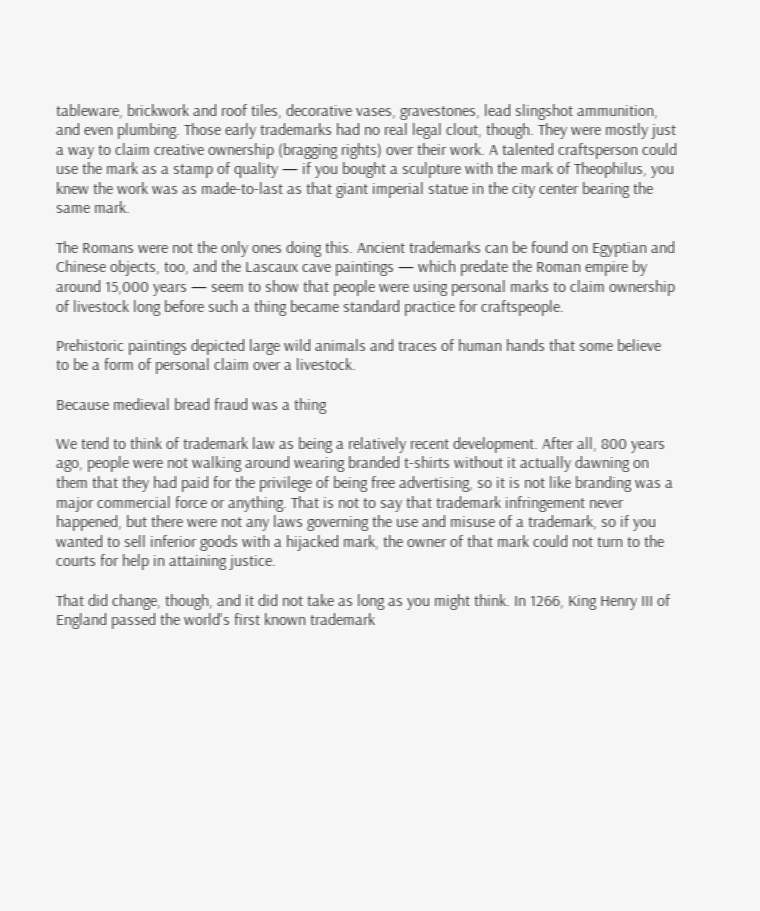tableware, brickwork and roof tiles, decorative vases, gravestones, lead slingshot ammunition, and even plumbing. Those early trademarks had no real legal clout, though. They were mostly just a way to claim creative ownership (bragging rights) over their work. A talented craftsperson could use the mark as a stamp of quality — if you bought a sculpture with the mark of Theophilus, you knew the work was as made-to-last as that giant imperial statue in the city center bearing the same mark.

The Romans were not the only ones doing this. Ancient trademarks can be found on Egyptian and Chinese objects, too, and the Lascaux cave paintings — which predate the Roman empire by around 15,000 years — seem to show that people were using personal marks to claim ownership of livestock long before such a thing became standard practice for craftspeople.

Prehistoric paintings depicted large wild animals and traces of human hands that some believe to be a form of personal claim over a livestock.

Because medieval bread fraud was a thing

We tend to think of trademark law as being a relatively recent development. After all, 800 years ago, people were not walking around wearing branded t-shirts without it actually dawning on them that they had paid for the privilege of being free advertising, so it is not like branding was a major commercial force or anything. That is not to say that trademark infringement never happened, but there were not any laws governing the use and misuse of a trademark, so if you wanted to sell inferior goods with a hijacked mark, the owner of that mark could not turn to the courts for help in attaining justice.

That did change, though, and it did not take as long as you might think. In 1266, King Henry III of England passed the world's first known trademark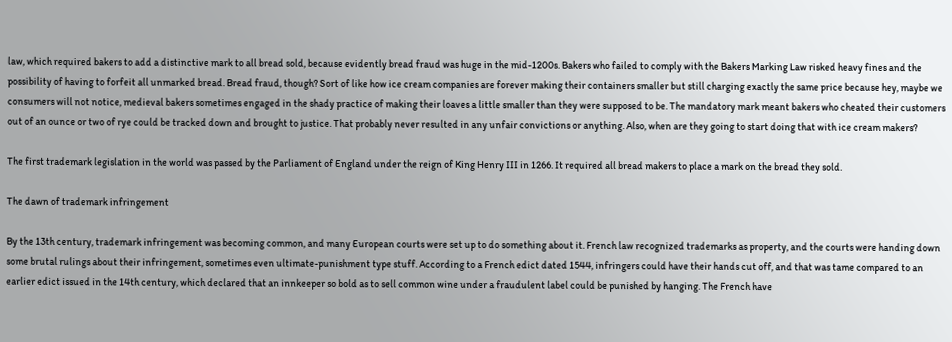law, which required bakers to add a distinctive mark to all bread sold, because evidently bread fraud was huge in the mid-1200s. Bakers who failed to comply with the Bakers Marking Law risked heavy fines and the possibility of having to forfeit all unmarked bread. Bread fraud, though? Sort of like how ice cream companies are forever making their containers smaller but still charging exactly the same price because hey, maybe we consumers will not notice, medieval bakers sometimes engaged in the shady practice of making their loaves a little smaller than they were supposed to be. The mandatory mark meant bakers who cheated their customers out of an ounce or two of rye could be tracked down and brought to justice. That probably never resulted in any unfair convictions or anything. Also, when are they going to start doing that with ice cream makers?

The first trademark legislation in the world was passed by the Parliament of England under the reign of King Henry III in 1266. It required all bread makers to place a mark on the bread they sold.

The dawn of trademark infringement

By the 13th century, trademark infringement was becoming common, and many European courts were set up to do something about it. French law recognized trademarks as property, and the courts were handing down some brutal rulings about their infringement, sometimes even ultimate-punishment type stuff. According to a French edict dated 1544, infringers could have their hands cut off, and that was tame compared to an earlier edict issued in the 14th century, which declared that an innkeeper so bold as to sell common wine under a fraudulent label could be punished by hanging. The French have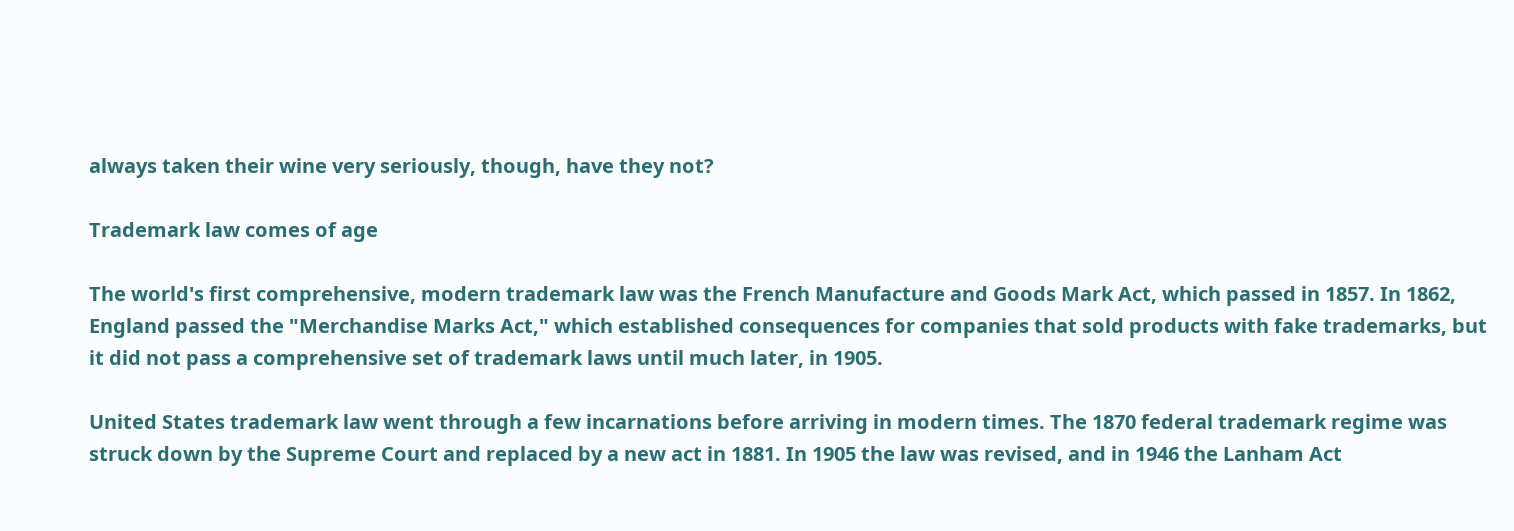always taken their wine very seriously, though, have they not?

Trademark law comes of age

The world's first comprehensive, modern trademark law was the French Manufacture and Goods Mark Act, which passed in 1857. In 1862, England passed the "Merchandise Marks Act," which established consequences for companies that sold products with fake trademarks, but it did not pass a comprehensive set of trademark laws until much later, in 1905.

United States trademark law went through a few incarnations before arriving in modern times. The 1870 federal trademark regime was struck down by the Supreme Court and replaced by a new act in 1881. In 1905 the law was revised, and in 1946 the Lanham Act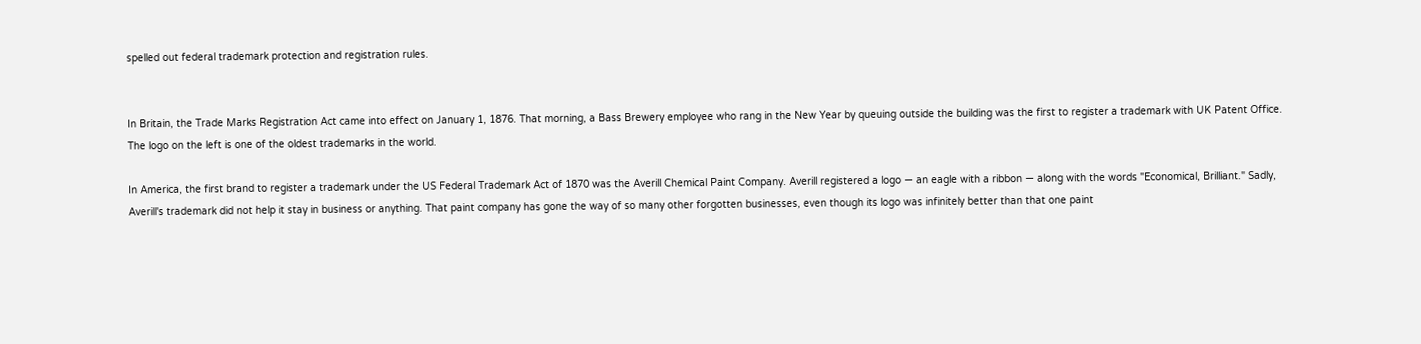spelled out federal trademark protection and registration rules.


In Britain, the Trade Marks Registration Act came into effect on January 1, 1876. That morning, a Bass Brewery employee who rang in the New Year by queuing outside the building was the first to register a trademark with UK Patent Office. The logo on the left is one of the oldest trademarks in the world.

In America, the first brand to register a trademark under the US Federal Trademark Act of 1870 was the Averill Chemical Paint Company. Averill registered a logo — an eagle with a ribbon — along with the words "Economical, Brilliant." Sadly, Averill's trademark did not help it stay in business or anything. That paint company has gone the way of so many other forgotten businesses, even though its logo was infinitely better than that one paint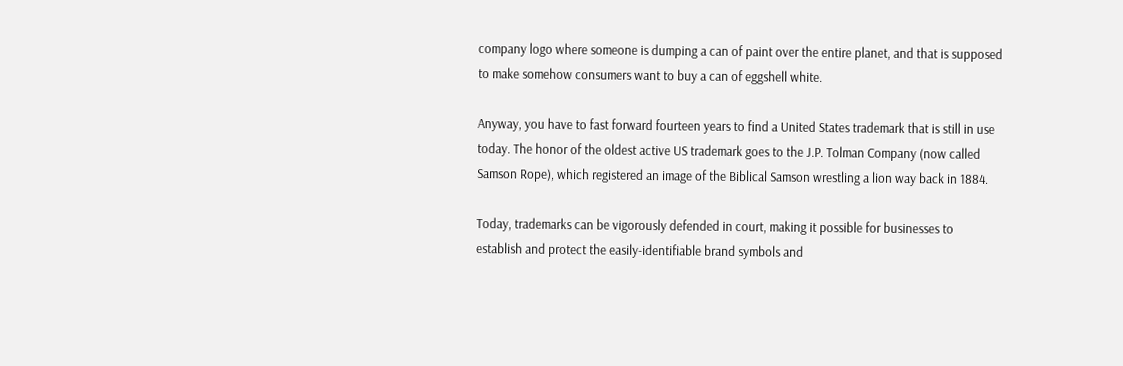company logo where someone is dumping a can of paint over the entire planet, and that is supposed to make somehow consumers want to buy a can of eggshell white.

Anyway, you have to fast forward fourteen years to find a United States trademark that is still in use today. The honor of the oldest active US trademark goes to the J.P. Tolman Company (now called Samson Rope), which registered an image of the Biblical Samson wrestling a lion way back in 1884.

Today, trademarks can be vigorously defended in court, making it possible for businesses to establish and protect the easily-identifiable brand symbols and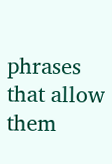phrases that allow them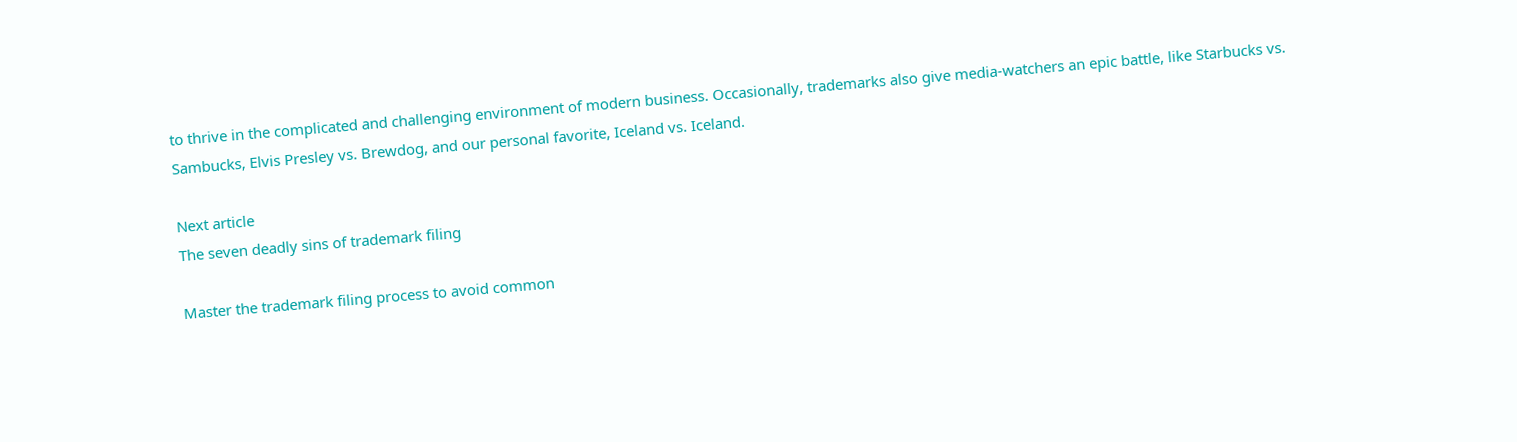to thrive in the complicated and challenging environment of modern business. Occasionally, trademarks also give media-watchers an epic battle, like Starbucks vs. Sambucks, Elvis Presley vs. Brewdog, and our personal favorite, Iceland vs. Iceland.

Next article
The seven deadly sins of trademark filing

Master the trademark filing process to avoid common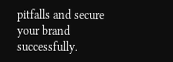pitfalls and secure your brand successfully.